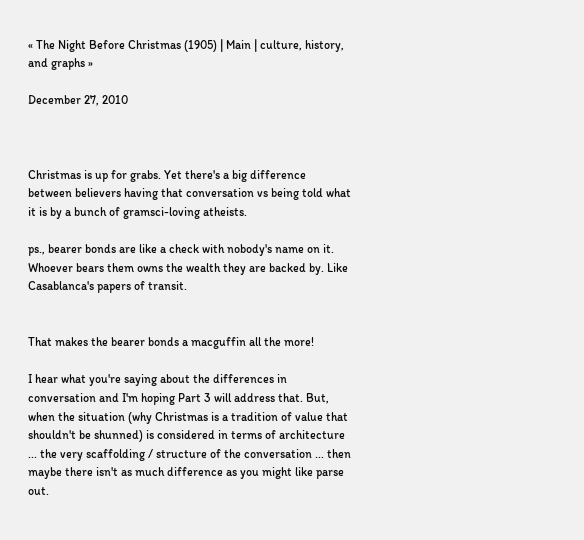« The Night Before Christmas (1905) | Main | culture, history, and graphs »

December 27, 2010



Christmas is up for grabs. Yet there's a big difference between believers having that conversation vs being told what it is by a bunch of gramsci-loving atheists.

ps., bearer bonds are like a check with nobody's name on it. Whoever bears them owns the wealth they are backed by. Like Casablanca's papers of transit.


That makes the bearer bonds a macguffin all the more!

I hear what you're saying about the differences in conversation and I'm hoping Part 3 will address that. But, when the situation (why Christmas is a tradition of value that shouldn't be shunned) is considered in terms of architecture ... the very scaffolding / structure of the conversation ... then maybe there isn't as much difference as you might like parse out.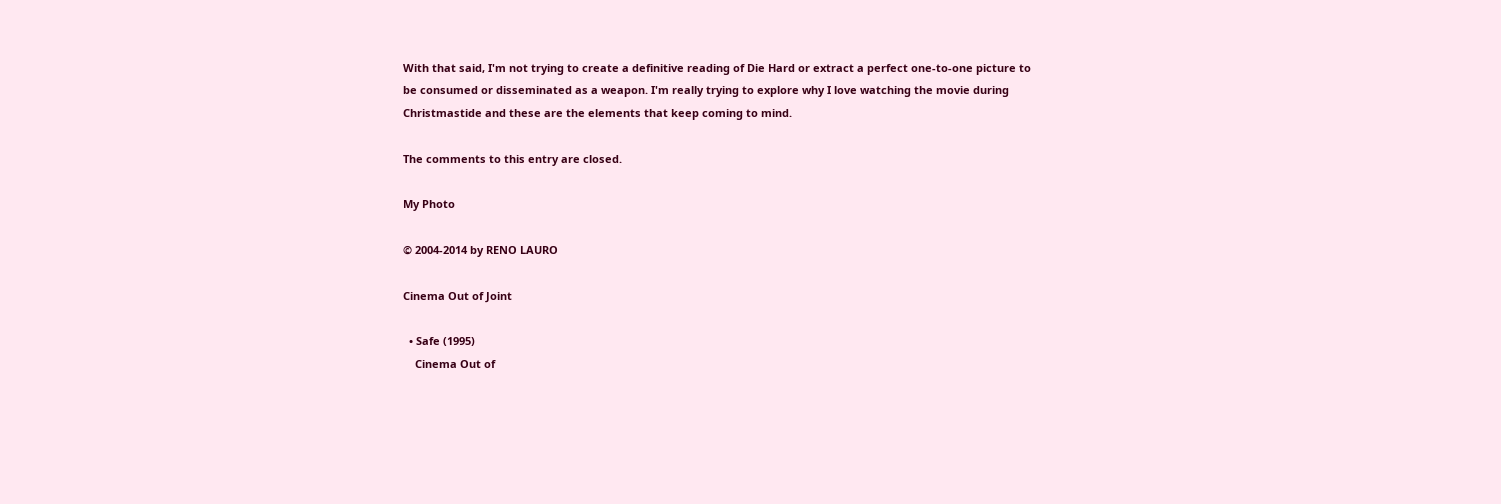With that said, I'm not trying to create a definitive reading of Die Hard or extract a perfect one-to-one picture to be consumed or disseminated as a weapon. I'm really trying to explore why I love watching the movie during Christmastide and these are the elements that keep coming to mind.

The comments to this entry are closed.

My Photo

© 2004-2014 by RENO LAURO

Cinema Out of Joint

  • Safe (1995)
    Cinema Out of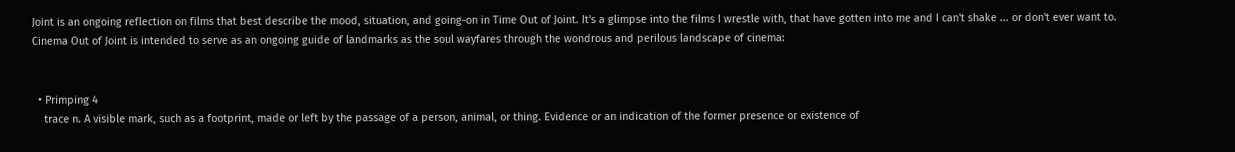Joint is an ongoing reflection on films that best describe the mood, situation, and going-on in Time Out of Joint. It's a glimpse into the films I wrestle with, that have gotten into me and I can't shake ... or don't ever want to. Cinema Out of Joint is intended to serve as an ongoing guide of landmarks as the soul wayfares through the wondrous and perilous landscape of cinema:


  • Primping 4
    trace n. A visible mark, such as a footprint, made or left by the passage of a person, animal, or thing. Evidence or an indication of the former presence or existence of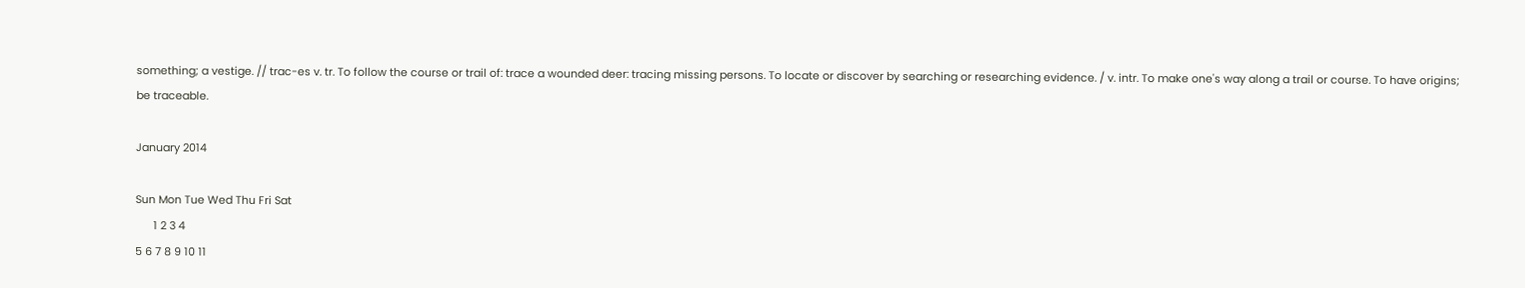something; a vestige. // trac-es v. tr. To follow the course or trail of: trace a wounded deer: tracing missing persons. To locate or discover by searching or researching evidence. / v. intr. To make one's way along a trail or course. To have origins; be traceable.

January 2014

Sun Mon Tue Wed Thu Fri Sat
      1 2 3 4
5 6 7 8 9 10 11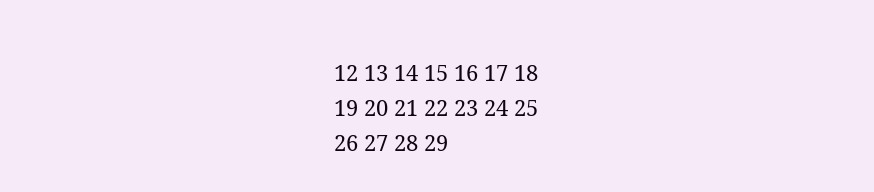12 13 14 15 16 17 18
19 20 21 22 23 24 25
26 27 28 29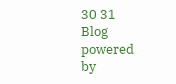30 31
Blog powered by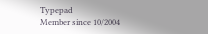Typepad
Member since 10/2004